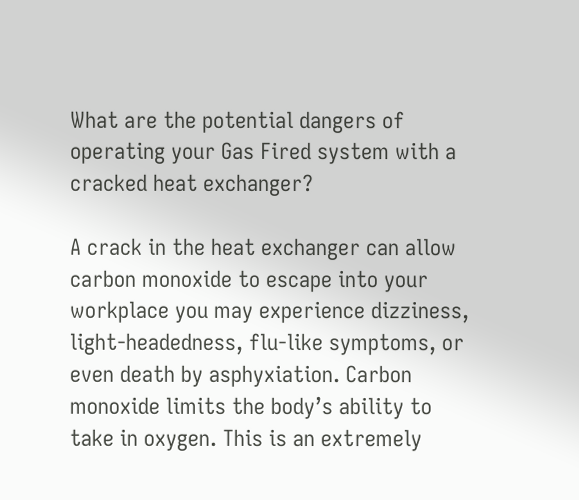What are the potential dangers of operating your Gas Fired system with a cracked heat exchanger?

A crack in the heat exchanger can allow carbon monoxide to escape into your workplace you may experience dizziness, light-headedness, flu-like symptoms, or even death by asphyxiation. Carbon monoxide limits the body’s ability to take in oxygen. This is an extremely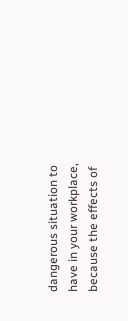dangerous situation to have in your workplace, because the effects of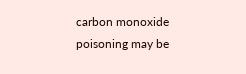carbon monoxide poisoning may be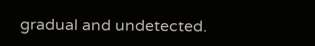gradual and undetected.